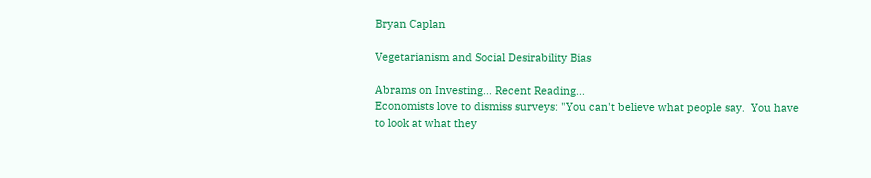Bryan Caplan

Vegetarianism and Social Desirability Bias

Abrams on Investing... Recent Reading...
Economists love to dismiss surveys: "You can't believe what people say.  You have to look at what they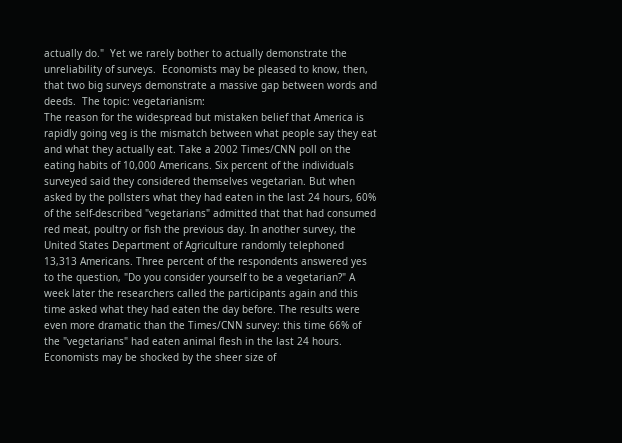actually do."  Yet we rarely bother to actually demonstrate the unreliability of surveys.  Economists may be pleased to know, then, that two big surveys demonstrate a massive gap between words and deeds.  The topic: vegetarianism:
The reason for the widespread but mistaken belief that America is rapidly going veg is the mismatch between what people say they eat and what they actually eat. Take a 2002 Times/CNN poll on the eating habits of 10,000 Americans. Six percent of the individuals surveyed said they considered themselves vegetarian. But when asked by the pollsters what they had eaten in the last 24 hours, 60% of the self-described "vegetarians" admitted that that had consumed red meat, poultry or fish the previous day. In another survey, the United States Department of Agriculture randomly telephoned 13,313 Americans. Three percent of the respondents answered yes to the question, "Do you consider yourself to be a vegetarian?" A week later the researchers called the participants again and this time asked what they had eaten the day before. The results were even more dramatic than the Times/CNN survey: this time 66% of the "vegetarians" had eaten animal flesh in the last 24 hours.
Economists may be shocked by the sheer size of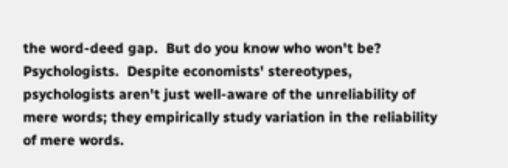the word-deed gap.  But do you know who won't be?  Psychologists.  Despite economists' stereotypes, psychologists aren't just well-aware of the unreliability of mere words; they empirically study variation in the reliability of mere words.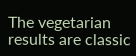The vegetarian results are classic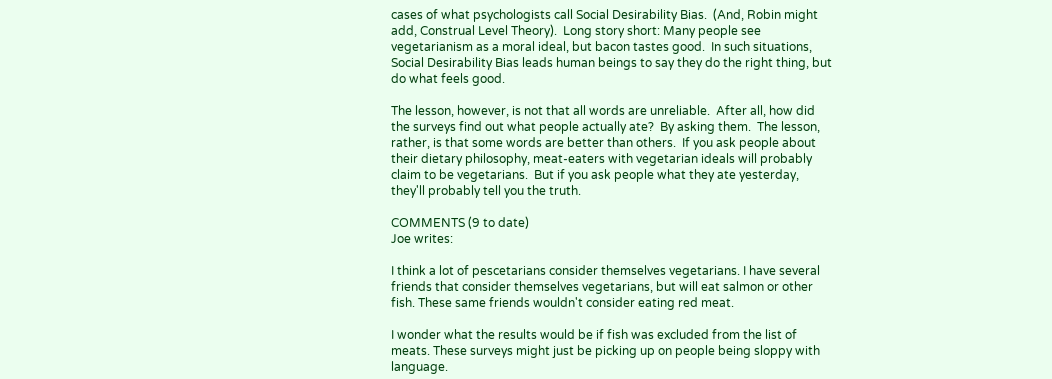cases of what psychologists call Social Desirability Bias.  (And, Robin might add, Construal Level Theory).  Long story short: Many people see vegetarianism as a moral ideal, but bacon tastes good.  In such situations, Social Desirability Bias leads human beings to say they do the right thing, but do what feels good.

The lesson, however, is not that all words are unreliable.  After all, how did the surveys find out what people actually ate?  By asking them.  The lesson, rather, is that some words are better than others.  If you ask people about their dietary philosophy, meat-eaters with vegetarian ideals will probably claim to be vegetarians.  But if you ask people what they ate yesterday, they'll probably tell you the truth.

COMMENTS (9 to date)
Joe writes:

I think a lot of pescetarians consider themselves vegetarians. I have several friends that consider themselves vegetarians, but will eat salmon or other fish. These same friends wouldn't consider eating red meat.

I wonder what the results would be if fish was excluded from the list of meats. These surveys might just be picking up on people being sloppy with language.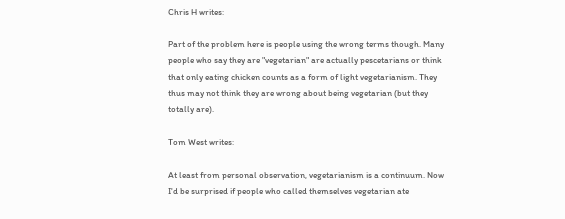Chris H writes:

Part of the problem here is people using the wrong terms though. Many people who say they are "vegetarian" are actually pescetarians or think that only eating chicken counts as a form of light vegetarianism. They thus may not think they are wrong about being vegetarian (but they totally are).

Tom West writes:

At least from personal observation, vegetarianism is a continuum. Now I'd be surprised if people who called themselves vegetarian ate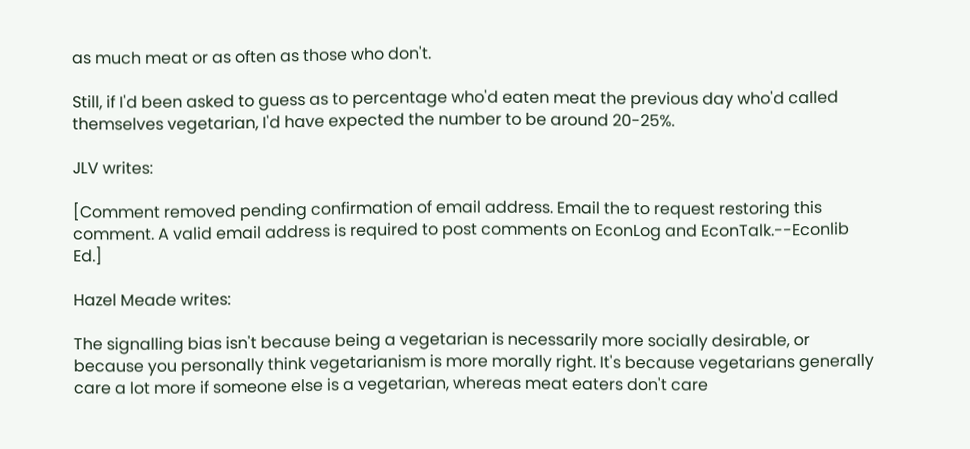as much meat or as often as those who don't.

Still, if I'd been asked to guess as to percentage who'd eaten meat the previous day who'd called themselves vegetarian, I'd have expected the number to be around 20-25%.

JLV writes:

[Comment removed pending confirmation of email address. Email the to request restoring this comment. A valid email address is required to post comments on EconLog and EconTalk.--Econlib Ed.]

Hazel Meade writes:

The signalling bias isn't because being a vegetarian is necessarily more socially desirable, or because you personally think vegetarianism is more morally right. It's because vegetarians generally care a lot more if someone else is a vegetarian, whereas meat eaters don't care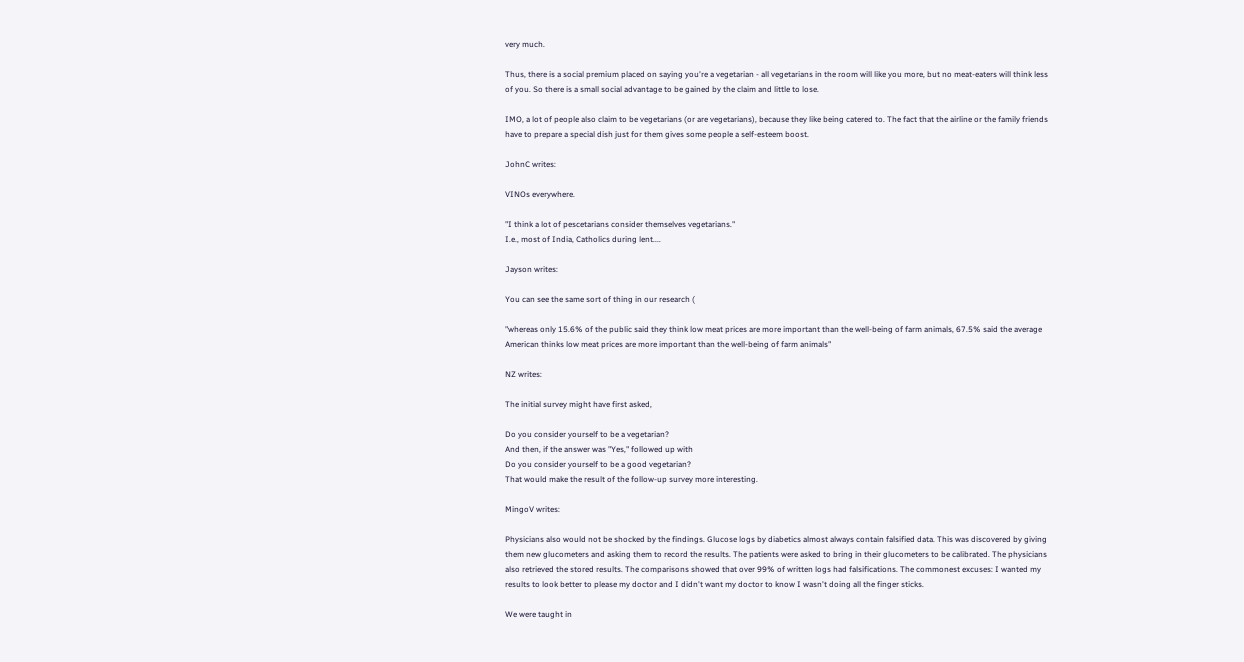very much.

Thus, there is a social premium placed on saying you're a vegetarian - all vegetarians in the room will like you more, but no meat-eaters will think less of you. So there is a small social advantage to be gained by the claim and little to lose.

IMO, a lot of people also claim to be vegetarians (or are vegetarians), because they like being catered to. The fact that the airline or the family friends have to prepare a special dish just for them gives some people a self-esteem boost.

JohnC writes:

VINOs everywhere.

"I think a lot of pescetarians consider themselves vegetarians."
I.e., most of India, Catholics during lent....

Jayson writes:

You can see the same sort of thing in our research (

"whereas only 15.6% of the public said they think low meat prices are more important than the well-being of farm animals, 67.5% said the average American thinks low meat prices are more important than the well-being of farm animals"

NZ writes:

The initial survey might have first asked,

Do you consider yourself to be a vegetarian?
And then, if the answer was "Yes," followed up with
Do you consider yourself to be a good vegetarian?
That would make the result of the follow-up survey more interesting.

MingoV writes:

Physicians also would not be shocked by the findings. Glucose logs by diabetics almost always contain falsified data. This was discovered by giving them new glucometers and asking them to record the results. The patients were asked to bring in their glucometers to be calibrated. The physicians also retrieved the stored results. The comparisons showed that over 99% of written logs had falsifications. The commonest excuses: I wanted my results to look better to please my doctor and I didn't want my doctor to know I wasn't doing all the finger sticks.

We were taught in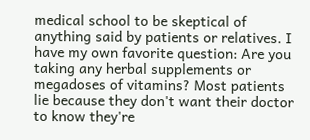medical school to be skeptical of anything said by patients or relatives. I have my own favorite question: Are you taking any herbal supplements or megadoses of vitamins? Most patients lie because they don't want their doctor to know they're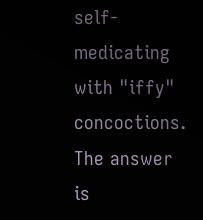self-medicating with "iffy" concoctions. The answer is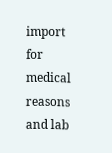import for medical reasons and lab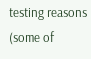testing reasons (some of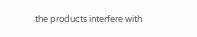the products interfere with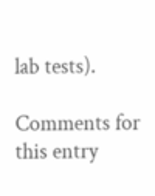lab tests).

Comments for this entry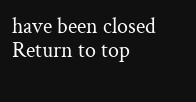have been closed
Return to top